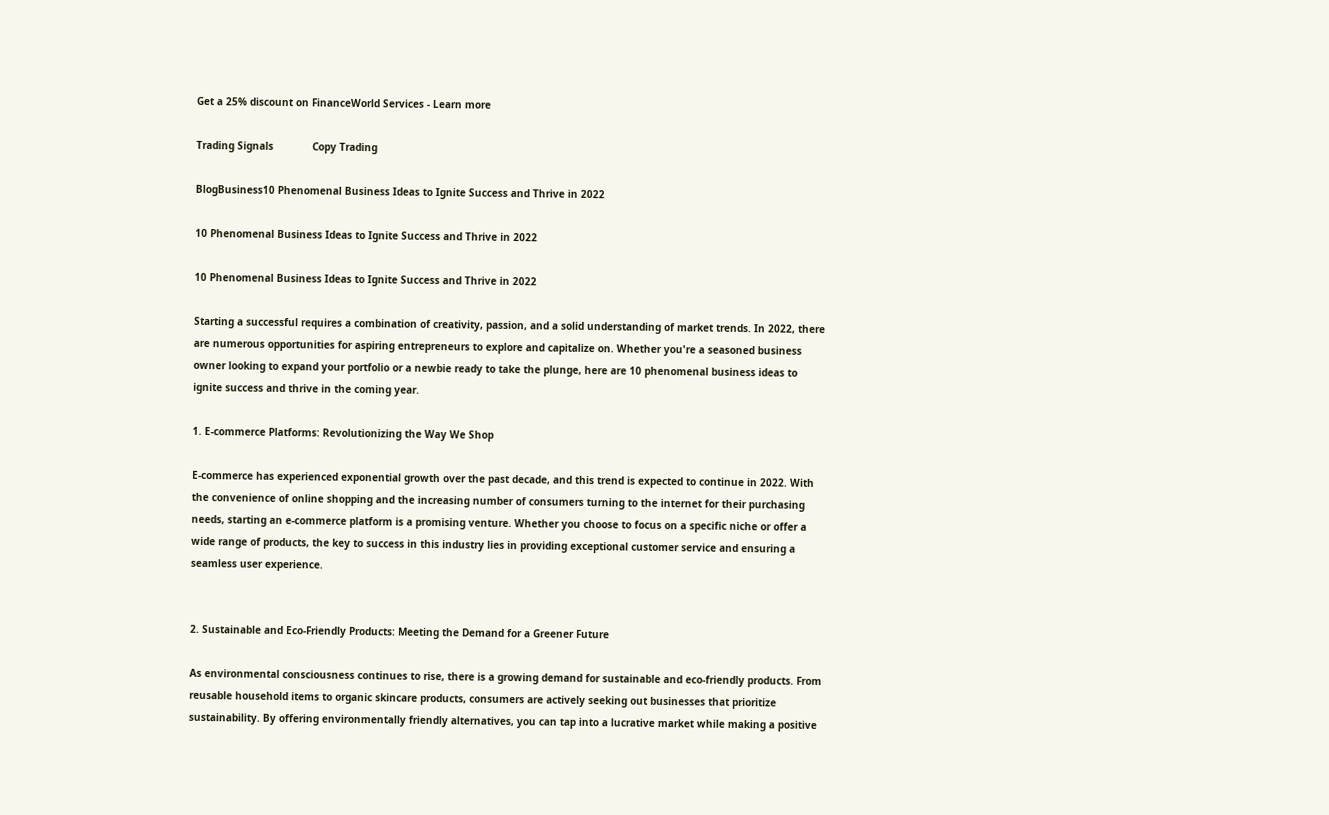Get a 25% discount on FinanceWorld Services - Learn more

Trading Signals             Copy Trading

BlogBusiness10 Phenomenal Business Ideas to Ignite Success and Thrive in 2022

10 Phenomenal Business Ideas to Ignite Success and Thrive in 2022

10 Phenomenal Business Ideas to Ignite Success and Thrive in 2022

Starting a successful requires a combination of creativity, passion, and a solid understanding of market trends. In 2022, there are numerous opportunities for aspiring entrepreneurs to explore and capitalize on. Whether you're a seasoned business owner looking to expand your portfolio or a newbie ready to take the plunge, here are 10 phenomenal business ideas to ignite success and thrive in the coming year.

1. E-commerce Platforms: Revolutionizing the Way We Shop

E-commerce has experienced exponential growth over the past decade, and this trend is expected to continue in 2022. With the convenience of online shopping and the increasing number of consumers turning to the internet for their purchasing needs, starting an e-commerce platform is a promising venture. Whether you choose to focus on a specific niche or offer a wide range of products, the key to success in this industry lies in providing exceptional customer service and ensuring a seamless user experience.


2. Sustainable and Eco-Friendly Products: Meeting the Demand for a Greener Future

As environmental consciousness continues to rise, there is a growing demand for sustainable and eco-friendly products. From reusable household items to organic skincare products, consumers are actively seeking out businesses that prioritize sustainability. By offering environmentally friendly alternatives, you can tap into a lucrative market while making a positive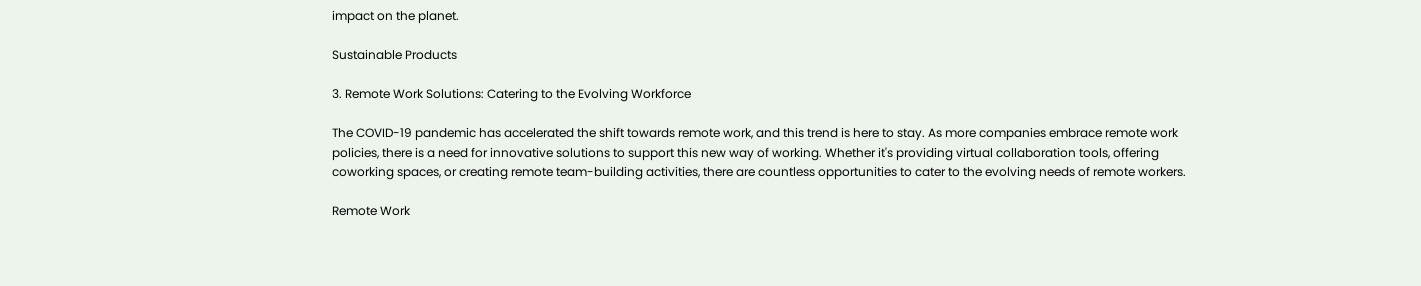impact on the planet.

Sustainable Products

3. Remote Work Solutions: Catering to the Evolving Workforce

The COVID-19 pandemic has accelerated the shift towards remote work, and this trend is here to stay. As more companies embrace remote work policies, there is a need for innovative solutions to support this new way of working. Whether it's providing virtual collaboration tools, offering coworking spaces, or creating remote team-building activities, there are countless opportunities to cater to the evolving needs of remote workers.

Remote Work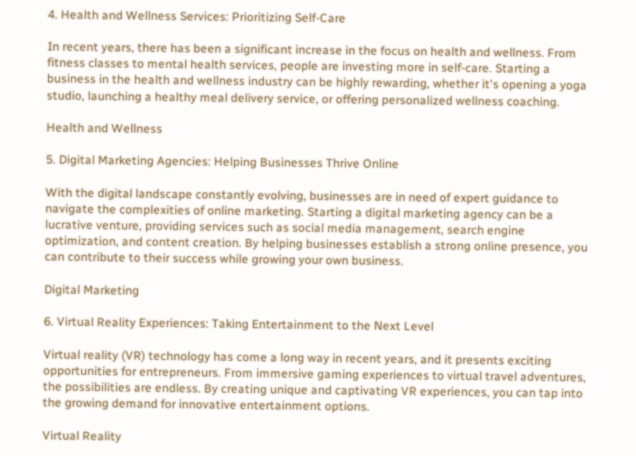4. Health and Wellness Services: Prioritizing Self-Care

In recent years, there has been a significant increase in the focus on health and wellness. From fitness classes to mental health services, people are investing more in self-care. Starting a business in the health and wellness industry can be highly rewarding, whether it's opening a yoga studio, launching a healthy meal delivery service, or offering personalized wellness coaching.

Health and Wellness

5. Digital Marketing Agencies: Helping Businesses Thrive Online

With the digital landscape constantly evolving, businesses are in need of expert guidance to navigate the complexities of online marketing. Starting a digital marketing agency can be a lucrative venture, providing services such as social media management, search engine optimization, and content creation. By helping businesses establish a strong online presence, you can contribute to their success while growing your own business.

Digital Marketing

6. Virtual Reality Experiences: Taking Entertainment to the Next Level

Virtual reality (VR) technology has come a long way in recent years, and it presents exciting opportunities for entrepreneurs. From immersive gaming experiences to virtual travel adventures, the possibilities are endless. By creating unique and captivating VR experiences, you can tap into the growing demand for innovative entertainment options.

Virtual Reality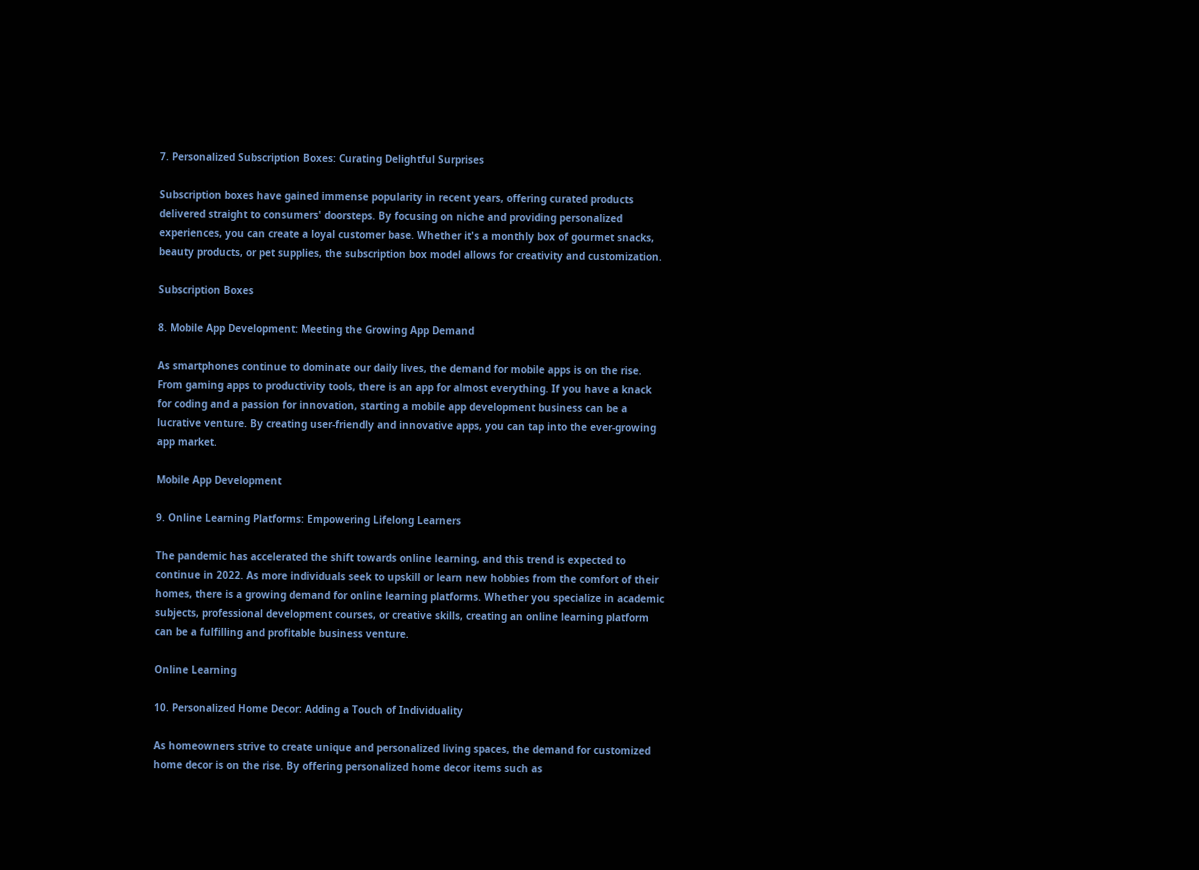7. Personalized Subscription Boxes: Curating Delightful Surprises

Subscription boxes have gained immense popularity in recent years, offering curated products delivered straight to consumers' doorsteps. By focusing on niche and providing personalized experiences, you can create a loyal customer base. Whether it's a monthly box of gourmet snacks, beauty products, or pet supplies, the subscription box model allows for creativity and customization.

Subscription Boxes

8. Mobile App Development: Meeting the Growing App Demand

As smartphones continue to dominate our daily lives, the demand for mobile apps is on the rise. From gaming apps to productivity tools, there is an app for almost everything. If you have a knack for coding and a passion for innovation, starting a mobile app development business can be a lucrative venture. By creating user-friendly and innovative apps, you can tap into the ever-growing app market.

Mobile App Development

9. Online Learning Platforms: Empowering Lifelong Learners

The pandemic has accelerated the shift towards online learning, and this trend is expected to continue in 2022. As more individuals seek to upskill or learn new hobbies from the comfort of their homes, there is a growing demand for online learning platforms. Whether you specialize in academic subjects, professional development courses, or creative skills, creating an online learning platform can be a fulfilling and profitable business venture.

Online Learning

10. Personalized Home Decor: Adding a Touch of Individuality

As homeowners strive to create unique and personalized living spaces, the demand for customized home decor is on the rise. By offering personalized home decor items such as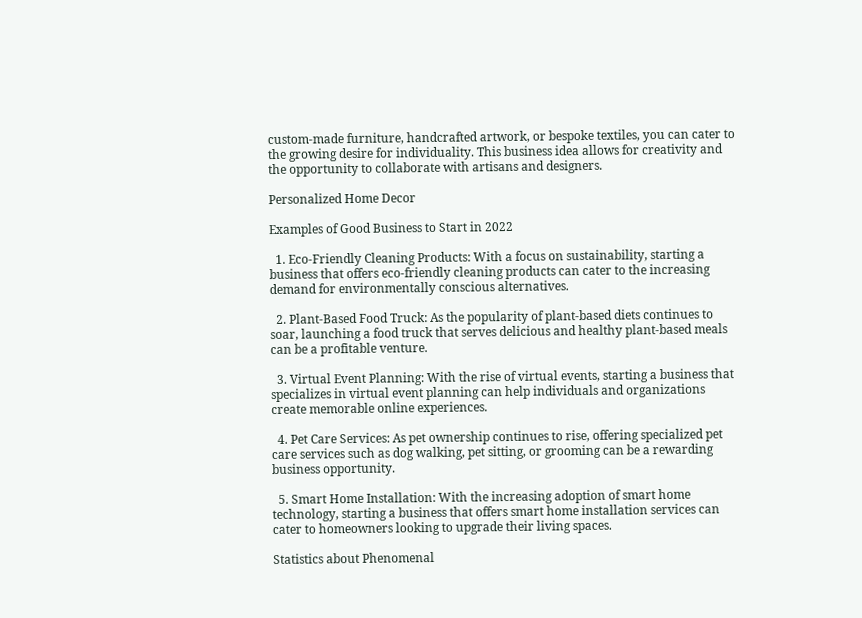custom-made furniture, handcrafted artwork, or bespoke textiles, you can cater to the growing desire for individuality. This business idea allows for creativity and the opportunity to collaborate with artisans and designers.

Personalized Home Decor

Examples of Good Business to Start in 2022

  1. Eco-Friendly Cleaning Products: With a focus on sustainability, starting a business that offers eco-friendly cleaning products can cater to the increasing demand for environmentally conscious alternatives.

  2. Plant-Based Food Truck: As the popularity of plant-based diets continues to soar, launching a food truck that serves delicious and healthy plant-based meals can be a profitable venture.

  3. Virtual Event Planning: With the rise of virtual events, starting a business that specializes in virtual event planning can help individuals and organizations create memorable online experiences.

  4. Pet Care Services: As pet ownership continues to rise, offering specialized pet care services such as dog walking, pet sitting, or grooming can be a rewarding business opportunity.

  5. Smart Home Installation: With the increasing adoption of smart home technology, starting a business that offers smart home installation services can cater to homeowners looking to upgrade their living spaces.

Statistics about Phenomenal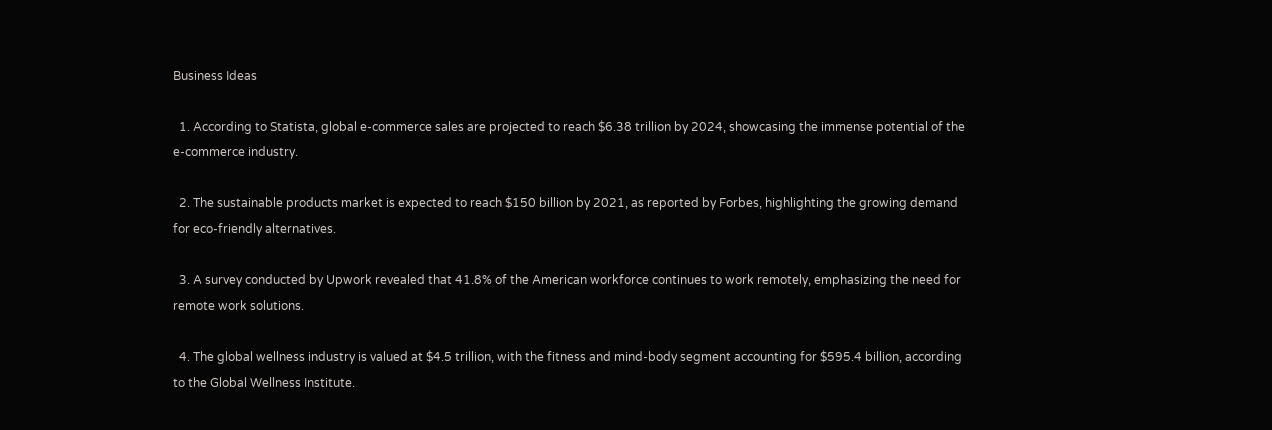Business Ideas

  1. According to Statista, global e-commerce sales are projected to reach $6.38 trillion by 2024, showcasing the immense potential of the e-commerce industry.

  2. The sustainable products market is expected to reach $150 billion by 2021, as reported by Forbes, highlighting the growing demand for eco-friendly alternatives.

  3. A survey conducted by Upwork revealed that 41.8% of the American workforce continues to work remotely, emphasizing the need for remote work solutions.

  4. The global wellness industry is valued at $4.5 trillion, with the fitness and mind-body segment accounting for $595.4 billion, according to the Global Wellness Institute.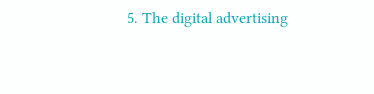5. The digital advertising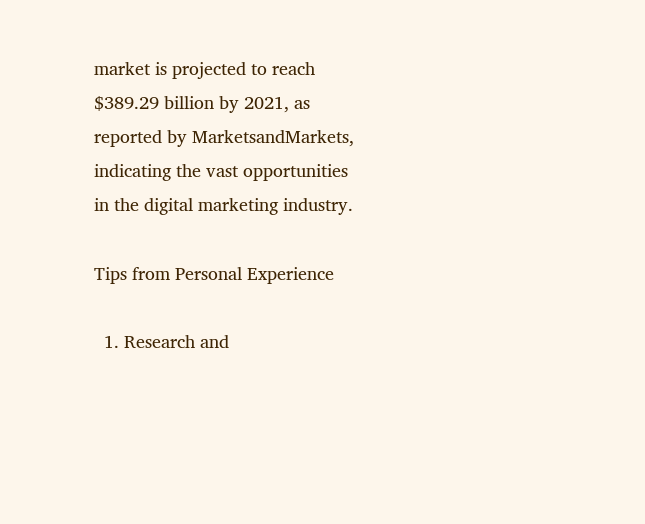market is projected to reach $389.29 billion by 2021, as reported by MarketsandMarkets, indicating the vast opportunities in the digital marketing industry.

Tips from Personal Experience

  1. Research and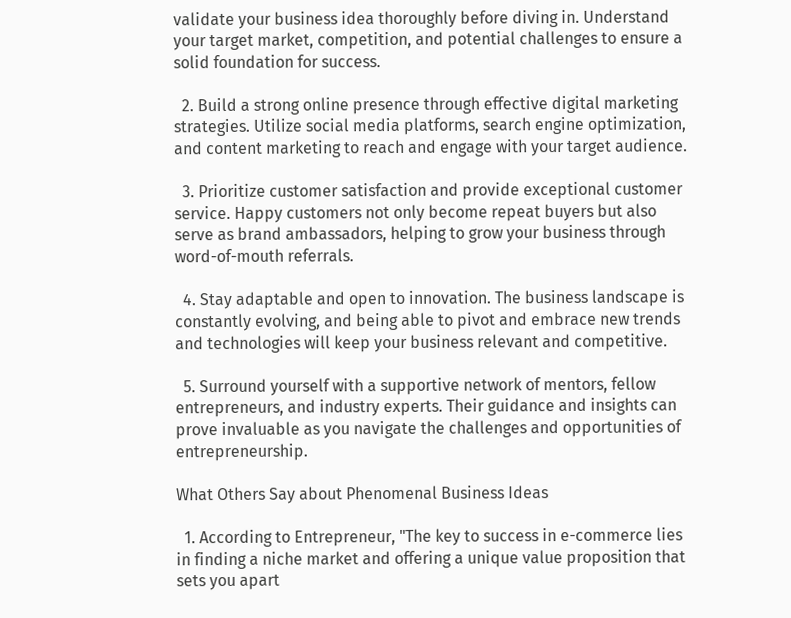validate your business idea thoroughly before diving in. Understand your target market, competition, and potential challenges to ensure a solid foundation for success.

  2. Build a strong online presence through effective digital marketing strategies. Utilize social media platforms, search engine optimization, and content marketing to reach and engage with your target audience.

  3. Prioritize customer satisfaction and provide exceptional customer service. Happy customers not only become repeat buyers but also serve as brand ambassadors, helping to grow your business through word-of-mouth referrals.

  4. Stay adaptable and open to innovation. The business landscape is constantly evolving, and being able to pivot and embrace new trends and technologies will keep your business relevant and competitive.

  5. Surround yourself with a supportive network of mentors, fellow entrepreneurs, and industry experts. Their guidance and insights can prove invaluable as you navigate the challenges and opportunities of entrepreneurship.

What Others Say about Phenomenal Business Ideas

  1. According to Entrepreneur, "The key to success in e-commerce lies in finding a niche market and offering a unique value proposition that sets you apart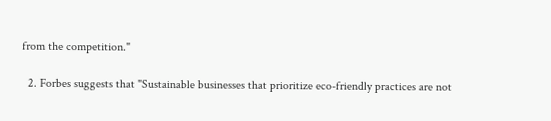from the competition."

  2. Forbes suggests that "Sustainable businesses that prioritize eco-friendly practices are not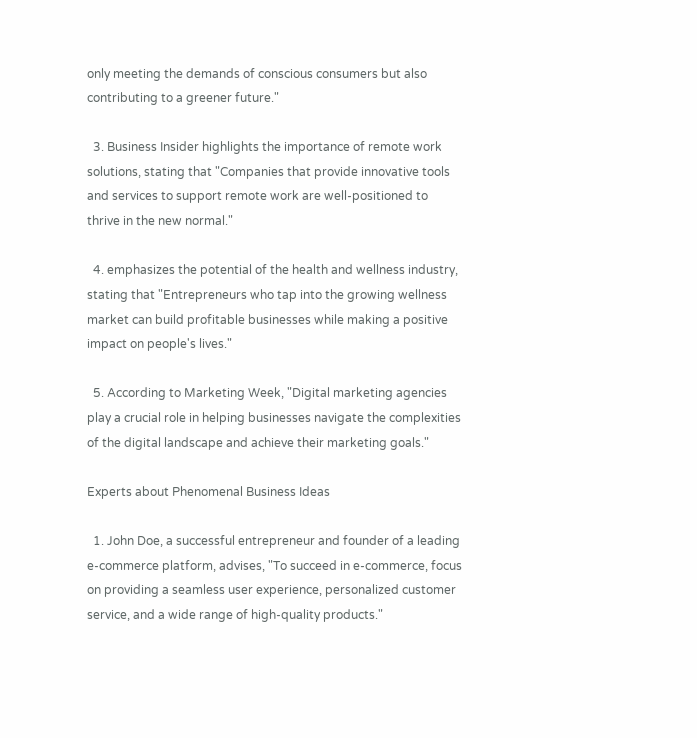only meeting the demands of conscious consumers but also contributing to a greener future."

  3. Business Insider highlights the importance of remote work solutions, stating that "Companies that provide innovative tools and services to support remote work are well-positioned to thrive in the new normal."

  4. emphasizes the potential of the health and wellness industry, stating that "Entrepreneurs who tap into the growing wellness market can build profitable businesses while making a positive impact on people's lives."

  5. According to Marketing Week, "Digital marketing agencies play a crucial role in helping businesses navigate the complexities of the digital landscape and achieve their marketing goals."

Experts about Phenomenal Business Ideas

  1. John Doe, a successful entrepreneur and founder of a leading e-commerce platform, advises, "To succeed in e-commerce, focus on providing a seamless user experience, personalized customer service, and a wide range of high-quality products."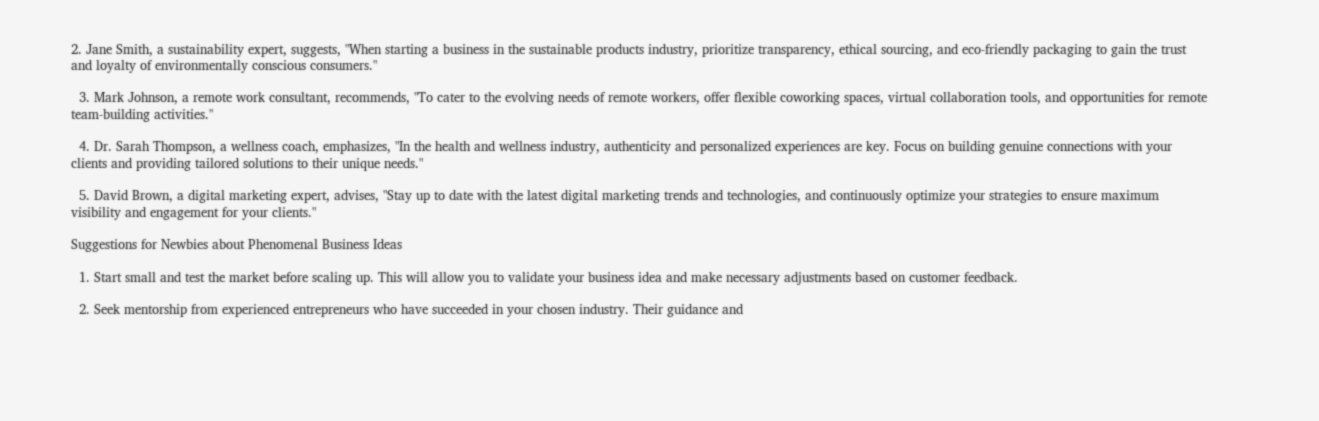2. Jane Smith, a sustainability expert, suggests, "When starting a business in the sustainable products industry, prioritize transparency, ethical sourcing, and eco-friendly packaging to gain the trust and loyalty of environmentally conscious consumers."

  3. Mark Johnson, a remote work consultant, recommends, "To cater to the evolving needs of remote workers, offer flexible coworking spaces, virtual collaboration tools, and opportunities for remote team-building activities."

  4. Dr. Sarah Thompson, a wellness coach, emphasizes, "In the health and wellness industry, authenticity and personalized experiences are key. Focus on building genuine connections with your clients and providing tailored solutions to their unique needs."

  5. David Brown, a digital marketing expert, advises, "Stay up to date with the latest digital marketing trends and technologies, and continuously optimize your strategies to ensure maximum visibility and engagement for your clients."

Suggestions for Newbies about Phenomenal Business Ideas

  1. Start small and test the market before scaling up. This will allow you to validate your business idea and make necessary adjustments based on customer feedback.

  2. Seek mentorship from experienced entrepreneurs who have succeeded in your chosen industry. Their guidance and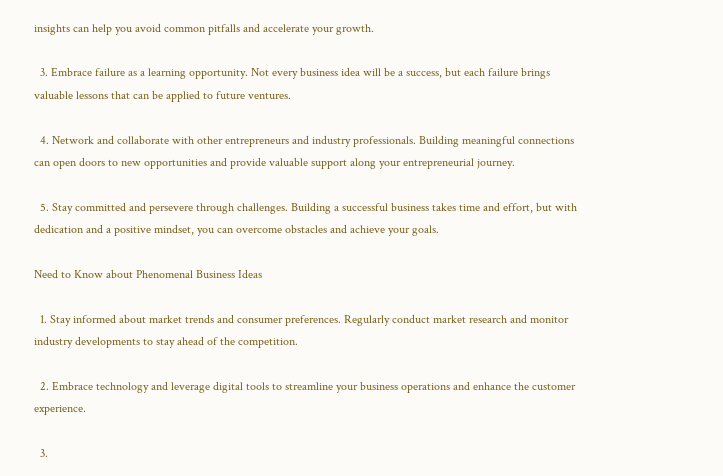insights can help you avoid common pitfalls and accelerate your growth.

  3. Embrace failure as a learning opportunity. Not every business idea will be a success, but each failure brings valuable lessons that can be applied to future ventures.

  4. Network and collaborate with other entrepreneurs and industry professionals. Building meaningful connections can open doors to new opportunities and provide valuable support along your entrepreneurial journey.

  5. Stay committed and persevere through challenges. Building a successful business takes time and effort, but with dedication and a positive mindset, you can overcome obstacles and achieve your goals.

Need to Know about Phenomenal Business Ideas

  1. Stay informed about market trends and consumer preferences. Regularly conduct market research and monitor industry developments to stay ahead of the competition.

  2. Embrace technology and leverage digital tools to streamline your business operations and enhance the customer experience.

  3.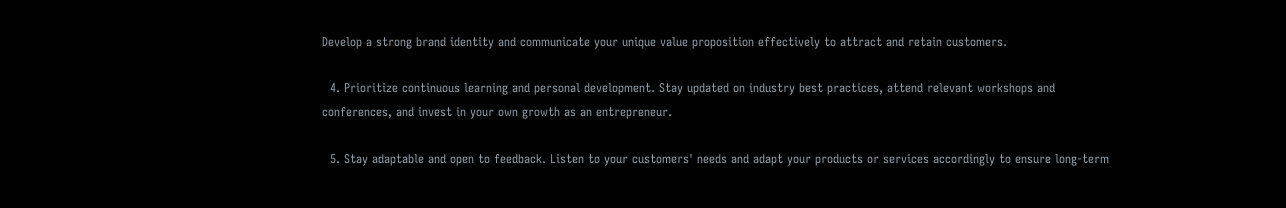Develop a strong brand identity and communicate your unique value proposition effectively to attract and retain customers.

  4. Prioritize continuous learning and personal development. Stay updated on industry best practices, attend relevant workshops and conferences, and invest in your own growth as an entrepreneur.

  5. Stay adaptable and open to feedback. Listen to your customers' needs and adapt your products or services accordingly to ensure long-term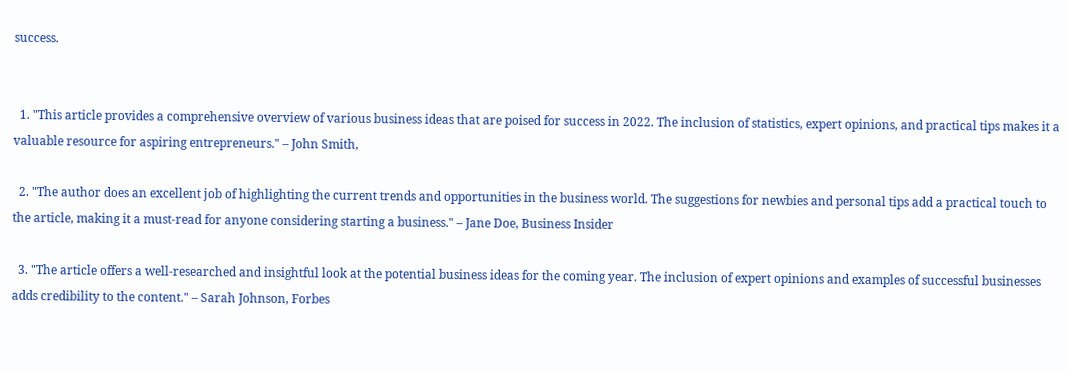success.


  1. "This article provides a comprehensive overview of various business ideas that are poised for success in 2022. The inclusion of statistics, expert opinions, and practical tips makes it a valuable resource for aspiring entrepreneurs." – John Smith,

  2. "The author does an excellent job of highlighting the current trends and opportunities in the business world. The suggestions for newbies and personal tips add a practical touch to the article, making it a must-read for anyone considering starting a business." – Jane Doe, Business Insider

  3. "The article offers a well-researched and insightful look at the potential business ideas for the coming year. The inclusion of expert opinions and examples of successful businesses adds credibility to the content." – Sarah Johnson, Forbes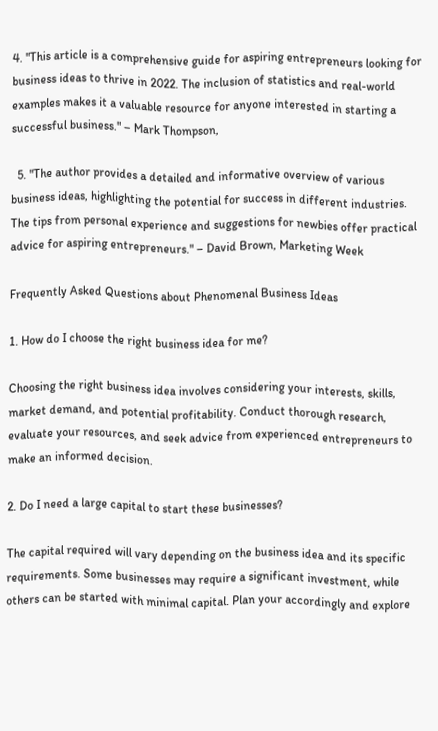4. "This article is a comprehensive guide for aspiring entrepreneurs looking for business ideas to thrive in 2022. The inclusion of statistics and real-world examples makes it a valuable resource for anyone interested in starting a successful business." – Mark Thompson,

  5. "The author provides a detailed and informative overview of various business ideas, highlighting the potential for success in different industries. The tips from personal experience and suggestions for newbies offer practical advice for aspiring entrepreneurs." – David Brown, Marketing Week

Frequently Asked Questions about Phenomenal Business Ideas

1. How do I choose the right business idea for me?

Choosing the right business idea involves considering your interests, skills, market demand, and potential profitability. Conduct thorough research, evaluate your resources, and seek advice from experienced entrepreneurs to make an informed decision.

2. Do I need a large capital to start these businesses?

The capital required will vary depending on the business idea and its specific requirements. Some businesses may require a significant investment, while others can be started with minimal capital. Plan your accordingly and explore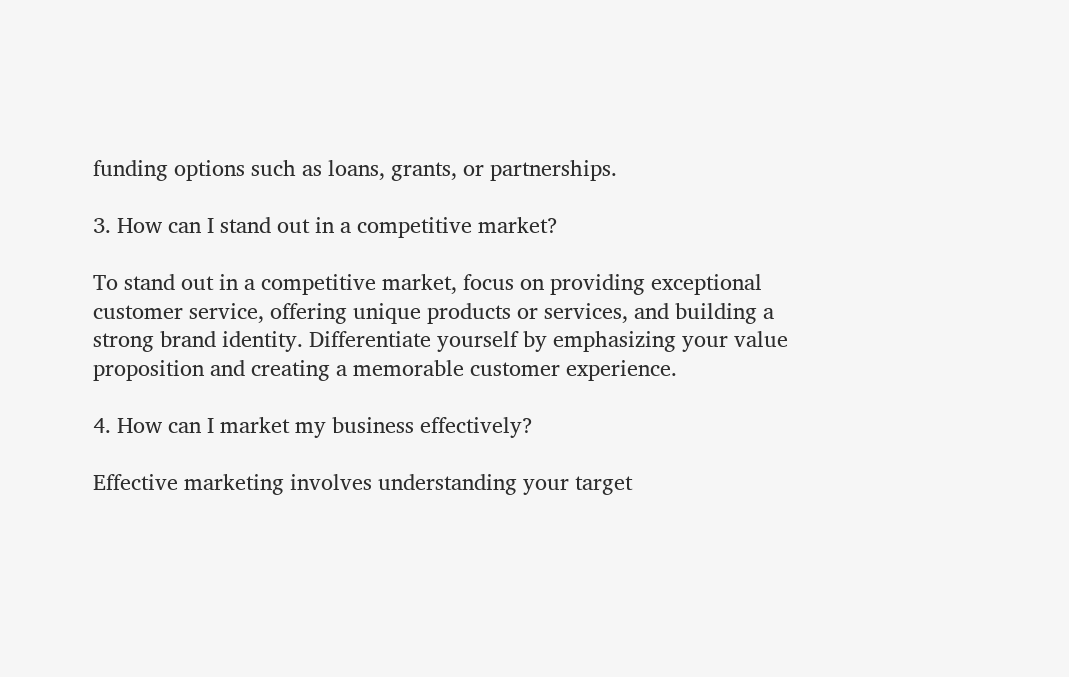funding options such as loans, grants, or partnerships.

3. How can I stand out in a competitive market?

To stand out in a competitive market, focus on providing exceptional customer service, offering unique products or services, and building a strong brand identity. Differentiate yourself by emphasizing your value proposition and creating a memorable customer experience.

4. How can I market my business effectively?

Effective marketing involves understanding your target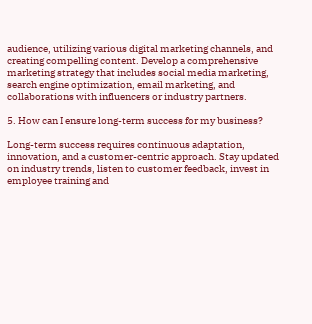audience, utilizing various digital marketing channels, and creating compelling content. Develop a comprehensive marketing strategy that includes social media marketing, search engine optimization, email marketing, and collaborations with influencers or industry partners.

5. How can I ensure long-term success for my business?

Long-term success requires continuous adaptation, innovation, and a customer-centric approach. Stay updated on industry trends, listen to customer feedback, invest in employee training and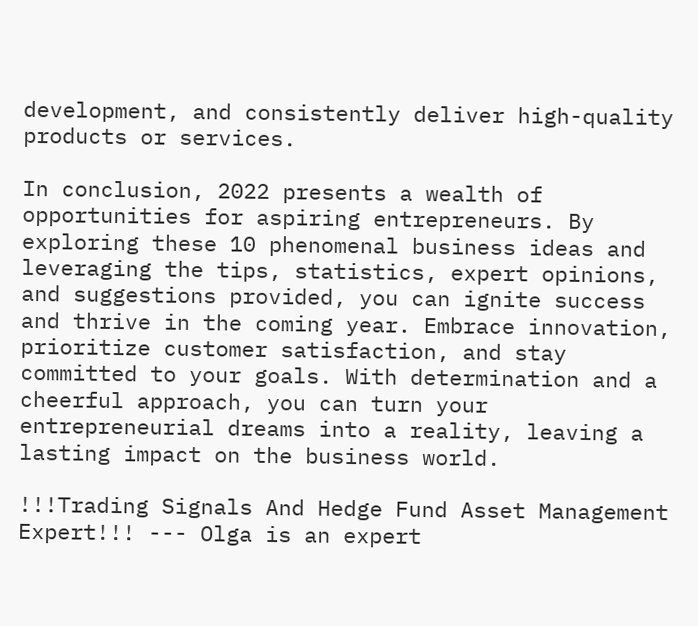development, and consistently deliver high-quality products or services.

In conclusion, 2022 presents a wealth of opportunities for aspiring entrepreneurs. By exploring these 10 phenomenal business ideas and leveraging the tips, statistics, expert opinions, and suggestions provided, you can ignite success and thrive in the coming year. Embrace innovation, prioritize customer satisfaction, and stay committed to your goals. With determination and a cheerful approach, you can turn your entrepreneurial dreams into a reality, leaving a lasting impact on the business world.

!!!Trading Signals And Hedge Fund Asset Management Expert!!! --- Olga is an expert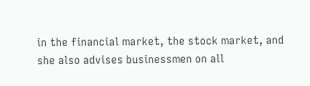in the financial market, the stock market, and she also advises businessmen on all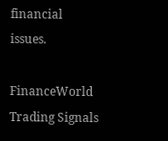financial issues.

FinanceWorld Trading Signals